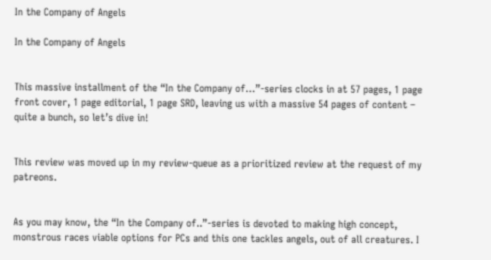In the Company of Angels

In the Company of Angels


This massive installment of the “In the Company of…”-series clocks in at 57 pages, 1 page front cover, 1 page editorial, 1 page SRD, leaving us with a massive 54 pages of content – quite a bunch, so let’s dive in!


This review was moved up in my review-queue as a prioritized review at the request of my patreons.


As you may know, the “In the Company of..”-series is devoted to making high concept, monstrous races viable options for PCs and this one tackles angels, out of all creatures. I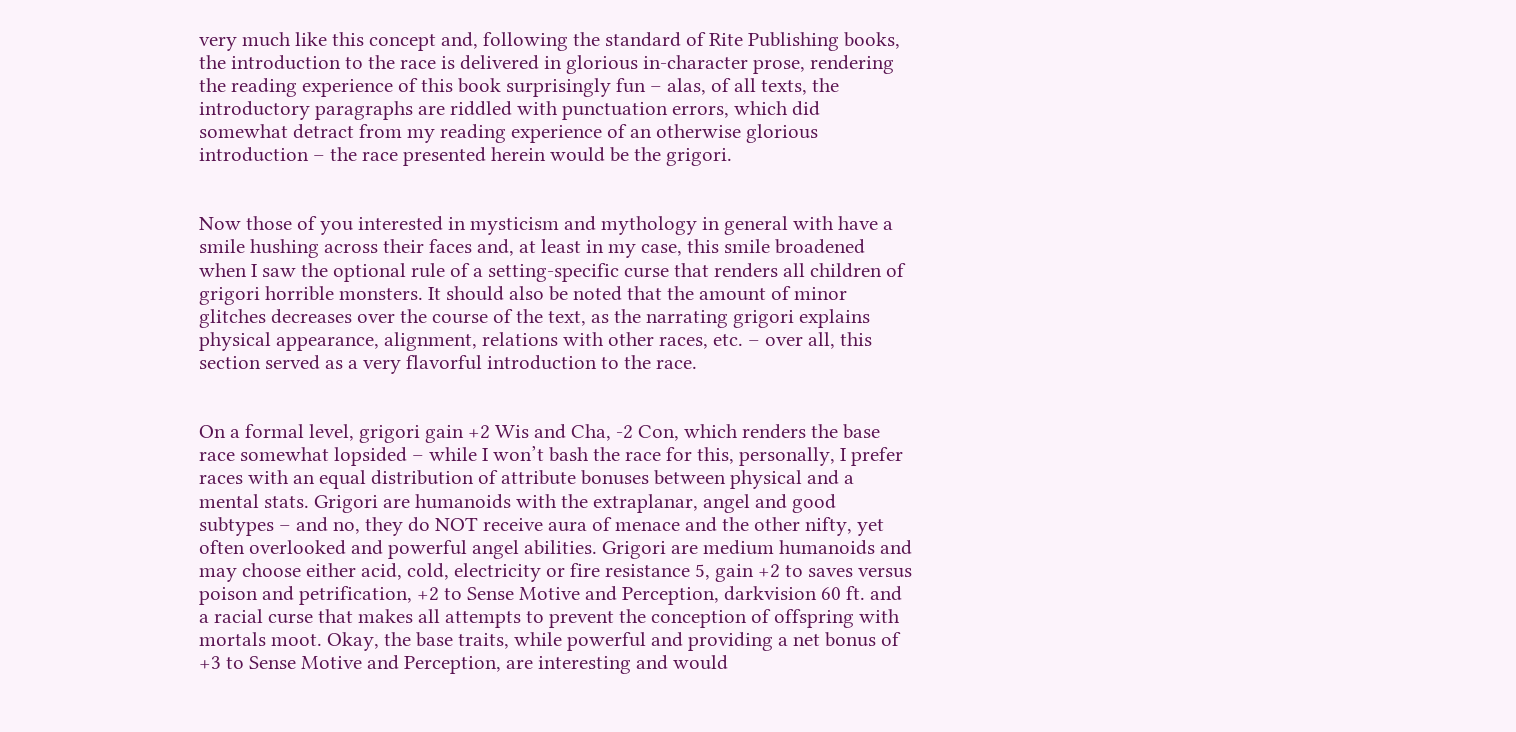very much like this concept and, following the standard of Rite Publishing books, the introduction to the race is delivered in glorious in-character prose, rendering the reading experience of this book surprisingly fun – alas, of all texts, the introductory paragraphs are riddled with punctuation errors, which did somewhat detract from my reading experience of an otherwise glorious introduction – the race presented herein would be the grigori.


Now those of you interested in mysticism and mythology in general with have a smile hushing across their faces and, at least in my case, this smile broadened when I saw the optional rule of a setting-specific curse that renders all children of grigori horrible monsters. It should also be noted that the amount of minor glitches decreases over the course of the text, as the narrating grigori explains physical appearance, alignment, relations with other races, etc. – over all, this section served as a very flavorful introduction to the race.


On a formal level, grigori gain +2 Wis and Cha, -2 Con, which renders the base race somewhat lopsided – while I won’t bash the race for this, personally, I prefer races with an equal distribution of attribute bonuses between physical and a mental stats. Grigori are humanoids with the extraplanar, angel and good subtypes – and no, they do NOT receive aura of menace and the other nifty, yet often overlooked and powerful angel abilities. Grigori are medium humanoids and may choose either acid, cold, electricity or fire resistance 5, gain +2 to saves versus poison and petrification, +2 to Sense Motive and Perception, darkvision 60 ft. and a racial curse that makes all attempts to prevent the conception of offspring with mortals moot. Okay, the base traits, while powerful and providing a net bonus of +3 to Sense Motive and Perception, are interesting and would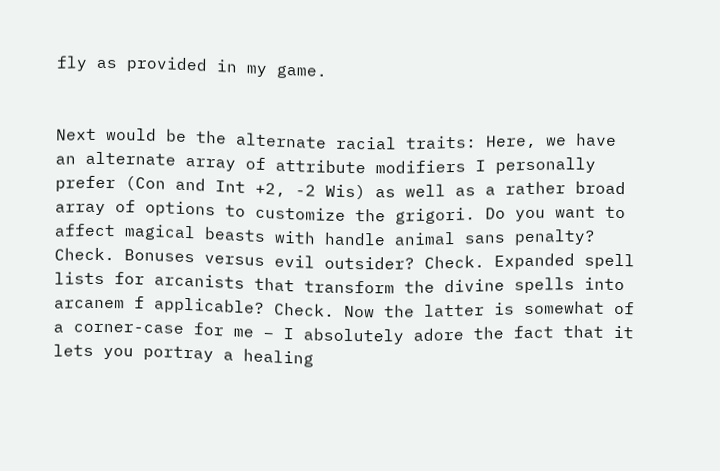fly as provided in my game.


Next would be the alternate racial traits: Here, we have an alternate array of attribute modifiers I personally prefer (Con and Int +2, -2 Wis) as well as a rather broad array of options to customize the grigori. Do you want to affect magical beasts with handle animal sans penalty? Check. Bonuses versus evil outsider? Check. Expanded spell lists for arcanists that transform the divine spells into arcanem f applicable? Check. Now the latter is somewhat of a corner-case for me – I absolutely adore the fact that it lets you portray a healing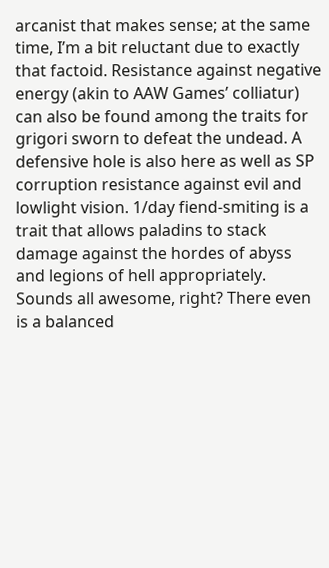arcanist that makes sense; at the same time, I’m a bit reluctant due to exactly that factoid. Resistance against negative energy (akin to AAW Games’ colliatur) can also be found among the traits for grigori sworn to defeat the undead. A defensive hole is also here as well as SP corruption resistance against evil and lowlight vision. 1/day fiend-smiting is a trait that allows paladins to stack damage against the hordes of abyss and legions of hell appropriately. Sounds all awesome, right? There even is a balanced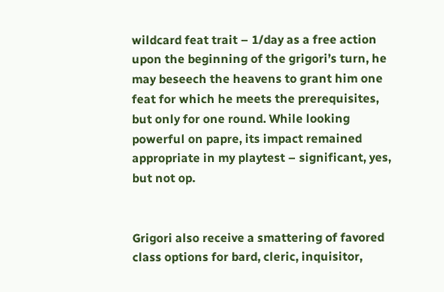wildcard feat trait – 1/day as a free action upon the beginning of the grigori’s turn, he may beseech the heavens to grant him one feat for which he meets the prerequisites, but only for one round. While looking powerful on papre, its impact remained appropriate in my playtest – significant, yes, but not op.


Grigori also receive a smattering of favored class options for bard, cleric, inquisitor,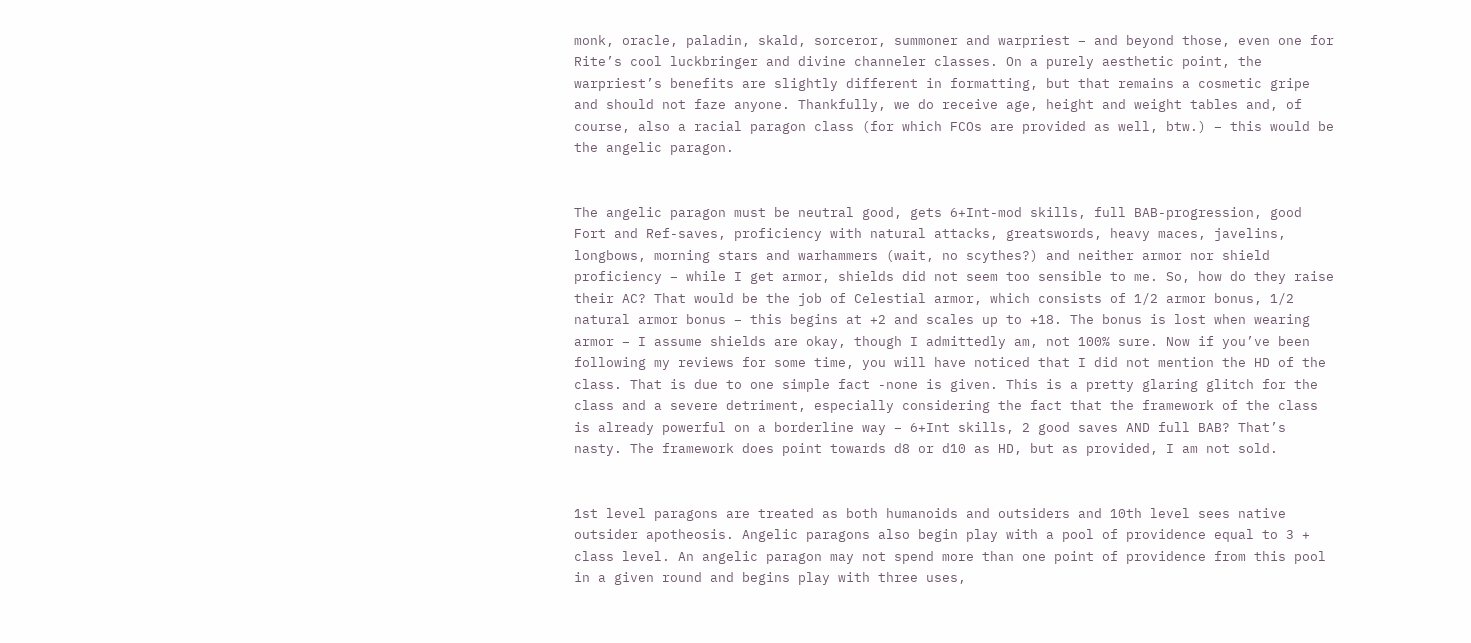monk, oracle, paladin, skald, sorceror, summoner and warpriest – and beyond those, even one for Rite’s cool luckbringer and divine channeler classes. On a purely aesthetic point, the warpriest’s benefits are slightly different in formatting, but that remains a cosmetic gripe and should not faze anyone. Thankfully, we do receive age, height and weight tables and, of course, also a racial paragon class (for which FCOs are provided as well, btw.) – this would be the angelic paragon.


The angelic paragon must be neutral good, gets 6+Int-mod skills, full BAB-progression, good Fort and Ref-saves, proficiency with natural attacks, greatswords, heavy maces, javelins, longbows, morning stars and warhammers (wait, no scythes?) and neither armor nor shield proficiency – while I get armor, shields did not seem too sensible to me. So, how do they raise their AC? That would be the job of Celestial armor, which consists of 1/2 armor bonus, 1/2 natural armor bonus – this begins at +2 and scales up to +18. The bonus is lost when wearing armor – I assume shields are okay, though I admittedly am, not 100% sure. Now if you’ve been following my reviews for some time, you will have noticed that I did not mention the HD of the class. That is due to one simple fact -none is given. This is a pretty glaring glitch for the class and a severe detriment, especially considering the fact that the framework of the class is already powerful on a borderline way – 6+Int skills, 2 good saves AND full BAB? That’s nasty. The framework does point towards d8 or d10 as HD, but as provided, I am not sold.


1st level paragons are treated as both humanoids and outsiders and 10th level sees native outsider apotheosis. Angelic paragons also begin play with a pool of providence equal to 3 + class level. An angelic paragon may not spend more than one point of providence from this pool in a given round and begins play with three uses,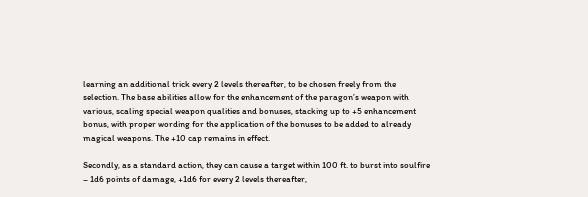learning an additional trick every 2 levels thereafter, to be chosen freely from the selection. The base abilities allow for the enhancement of the paragon’s weapon with various, scaling special weapon qualities and bonuses, stacking up to +5 enhancement bonus, with proper wording for the application of the bonuses to be added to already magical weapons. The +10 cap remains in effect.

Secondly, as a standard action, they can cause a target within 100 ft. to burst into soulfire – 1d6 points of damage, +1d6 for every 2 levels thereafter,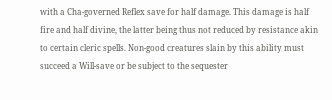with a Cha-governed Reflex save for half damage. This damage is half fire and half divine, the latter being thus not reduced by resistance akin to certain cleric spells. Non-good creatures slain by this ability must succeed a Will-save or be subject to the sequester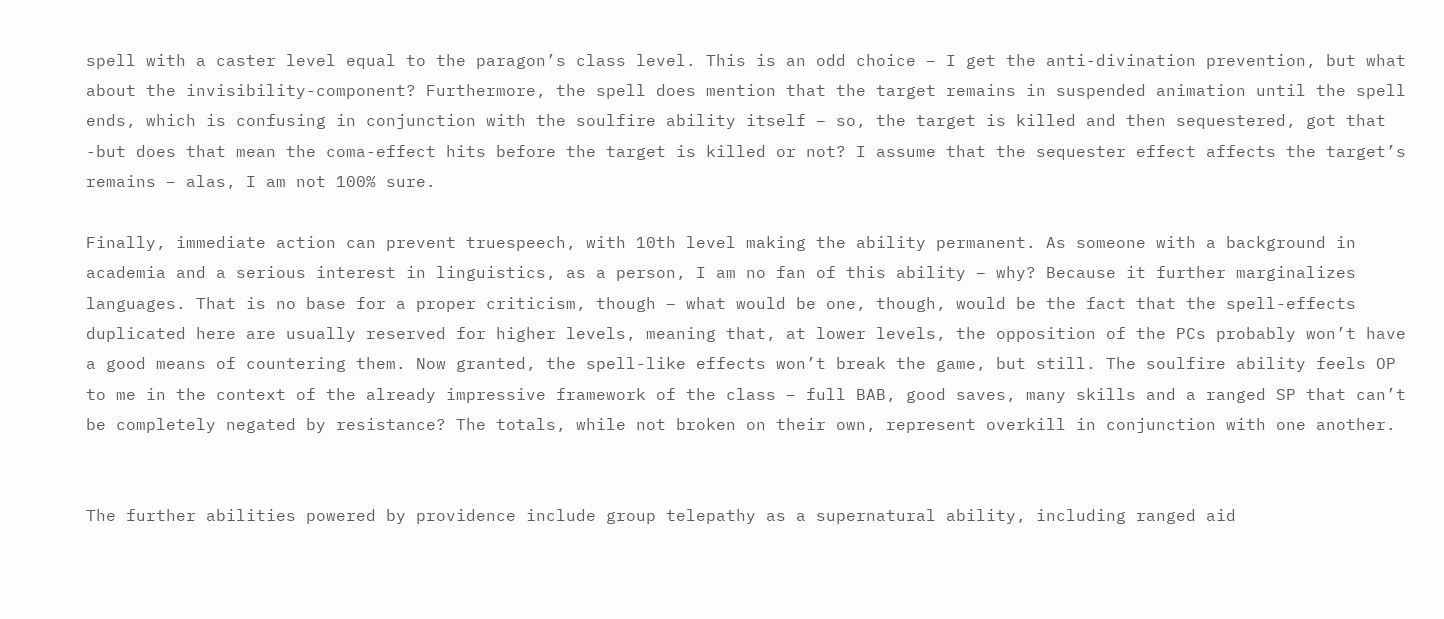spell with a caster level equal to the paragon’s class level. This is an odd choice – I get the anti-divination prevention, but what about the invisibility-component? Furthermore, the spell does mention that the target remains in suspended animation until the spell ends, which is confusing in conjunction with the soulfire ability itself – so, the target is killed and then sequestered, got that -but does that mean the coma-effect hits before the target is killed or not? I assume that the sequester effect affects the target’s remains – alas, I am not 100% sure.

Finally, immediate action can prevent truespeech, with 10th level making the ability permanent. As someone with a background in academia and a serious interest in linguistics, as a person, I am no fan of this ability – why? Because it further marginalizes languages. That is no base for a proper criticism, though – what would be one, though, would be the fact that the spell-effects duplicated here are usually reserved for higher levels, meaning that, at lower levels, the opposition of the PCs probably won’t have a good means of countering them. Now granted, the spell-like effects won’t break the game, but still. The soulfire ability feels OP to me in the context of the already impressive framework of the class – full BAB, good saves, many skills and a ranged SP that can’t be completely negated by resistance? The totals, while not broken on their own, represent overkill in conjunction with one another.


The further abilities powered by providence include group telepathy as a supernatural ability, including ranged aid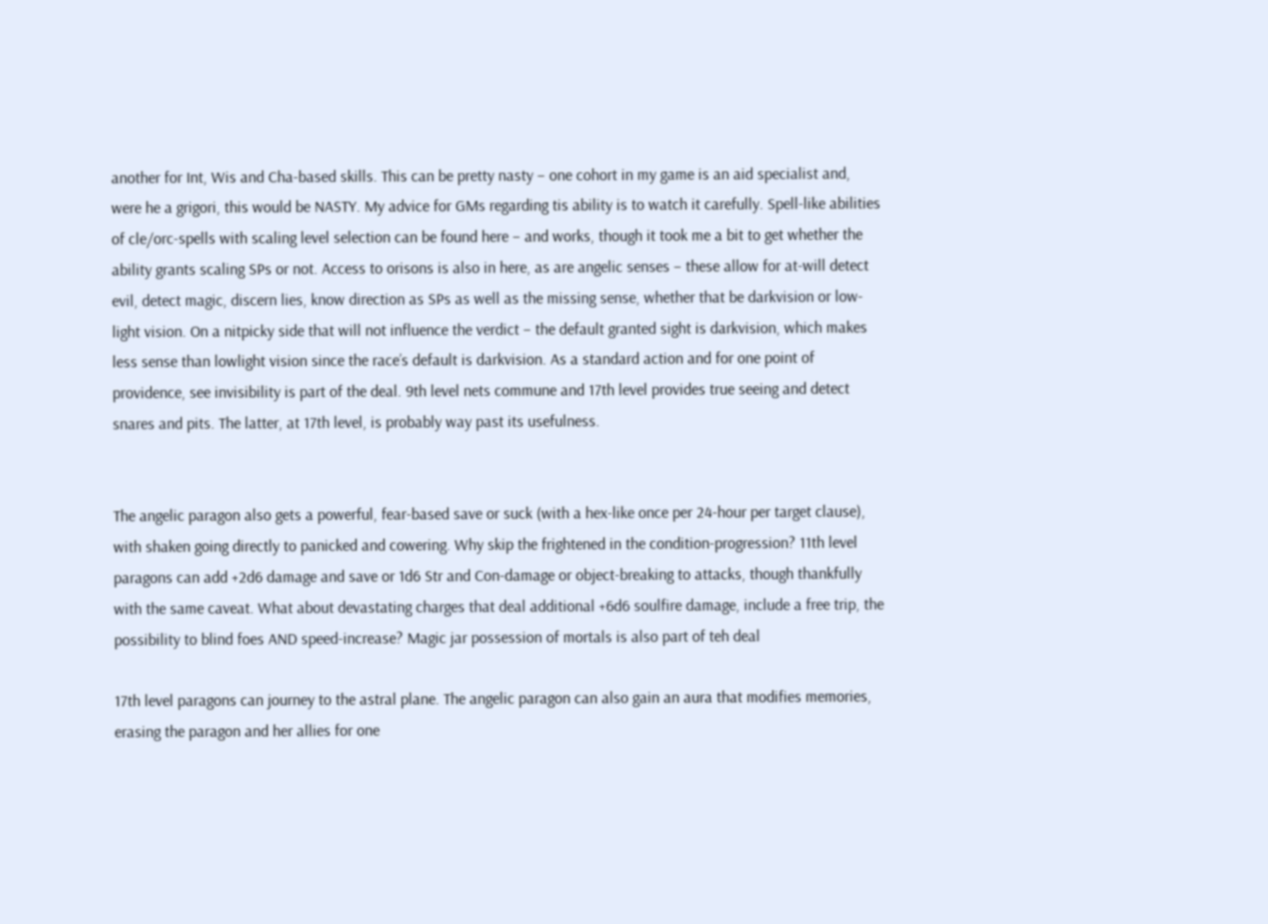another for Int, Wis and Cha-based skills. This can be pretty nasty – one cohort in my game is an aid specialist and, were he a grigori, this would be NASTY. My advice for GMs regarding tis ability is to watch it carefully. Spell-like abilities of cle/orc-spells with scaling level selection can be found here – and works, though it took me a bit to get whether the ability grants scaling SPs or not. Access to orisons is also in here, as are angelic senses – these allow for at-will detect evil, detect magic, discern lies, know direction as SPs as well as the missing sense, whether that be darkvision or low-light vision. On a nitpicky side that will not influence the verdict – the default granted sight is darkvision, which makes less sense than lowlight vision since the race’s default is darkvision. As a standard action and for one point of providence, see invisibility is part of the deal. 9th level nets commune and 17th level provides true seeing and detect snares and pits. The latter, at 17th level, is probably way past its usefulness.


The angelic paragon also gets a powerful, fear-based save or suck (with a hex-like once per 24-hour per target clause), with shaken going directly to panicked and cowering. Why skip the frightened in the condition-progression? 11th level paragons can add +2d6 damage and save or 1d6 Str and Con-damage or object-breaking to attacks, though thankfully with the same caveat. What about devastating charges that deal additional +6d6 soulfire damage, include a free trip, the possibility to blind foes AND speed-increase? Magic jar possession of mortals is also part of teh deal

17th level paragons can journey to the astral plane. The angelic paragon can also gain an aura that modifies memories, erasing the paragon and her allies for one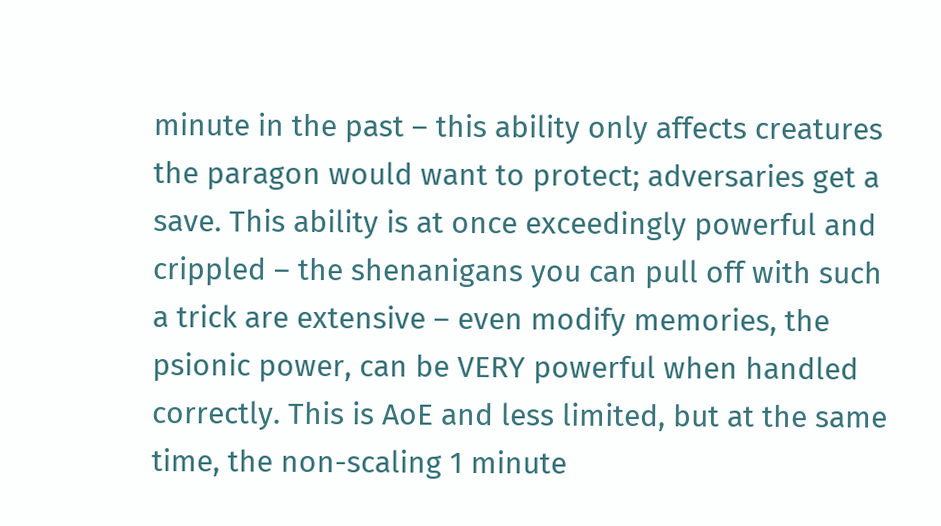minute in the past – this ability only affects creatures the paragon would want to protect; adversaries get a save. This ability is at once exceedingly powerful and crippled – the shenanigans you can pull off with such a trick are extensive – even modify memories, the psionic power, can be VERY powerful when handled correctly. This is AoE and less limited, but at the same time, the non-scaling 1 minute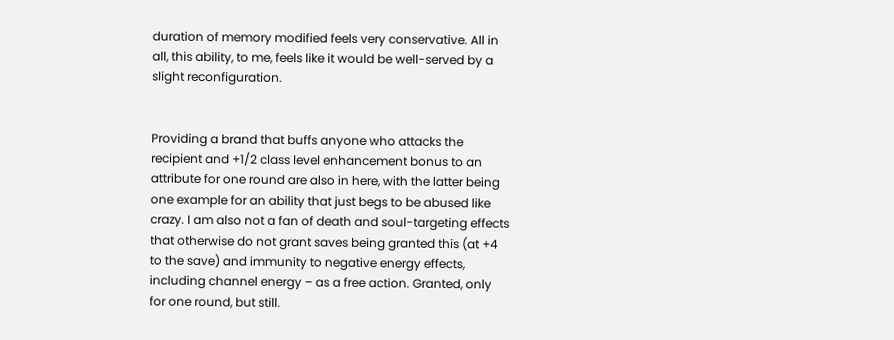duration of memory modified feels very conservative. All in all, this ability, to me, feels like it would be well-served by a slight reconfiguration.


Providing a brand that buffs anyone who attacks the recipient and +1/2 class level enhancement bonus to an attribute for one round are also in here, with the latter being one example for an ability that just begs to be abused like crazy. I am also not a fan of death and soul-targeting effects that otherwise do not grant saves being granted this (at +4 to the save) and immunity to negative energy effects, including channel energy – as a free action. Granted, only for one round, but still.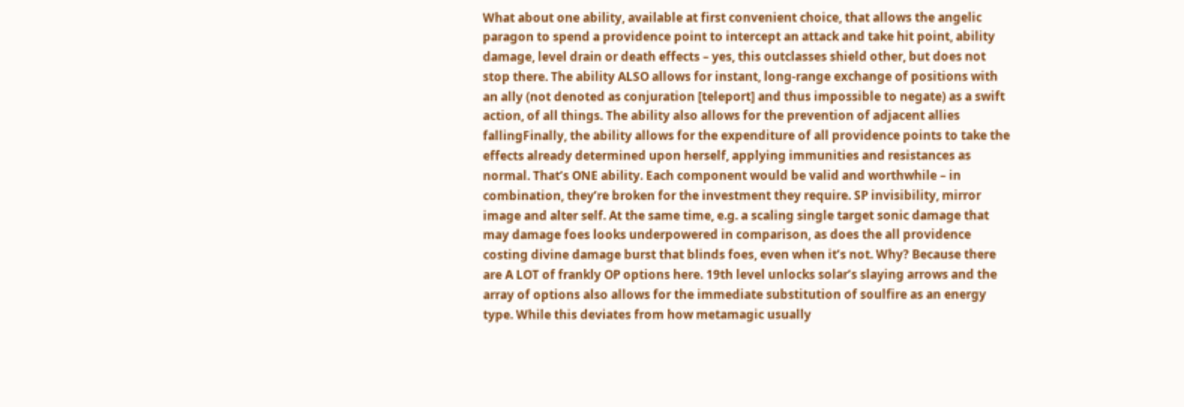What about one ability, available at first convenient choice, that allows the angelic paragon to spend a providence point to intercept an attack and take hit point, ability damage, level drain or death effects – yes, this outclasses shield other, but does not stop there. The ability ALSO allows for instant, long-range exchange of positions with an ally (not denoted as conjuration [teleport] and thus impossible to negate) as a swift action, of all things. The ability also allows for the prevention of adjacent allies fallingFinally, the ability allows for the expenditure of all providence points to take the effects already determined upon herself, applying immunities and resistances as normal. That’s ONE ability. Each component would be valid and worthwhile – in combination, they’re broken for the investment they require. SP invisibility, mirror image and alter self. At the same time, e.g. a scaling single target sonic damage that may damage foes looks underpowered in comparison, as does the all providence costing divine damage burst that blinds foes, even when it’s not. Why? Because there are A LOT of frankly OP options here. 19th level unlocks solar’s slaying arrows and the array of options also allows for the immediate substitution of soulfire as an energy type. While this deviates from how metamagic usually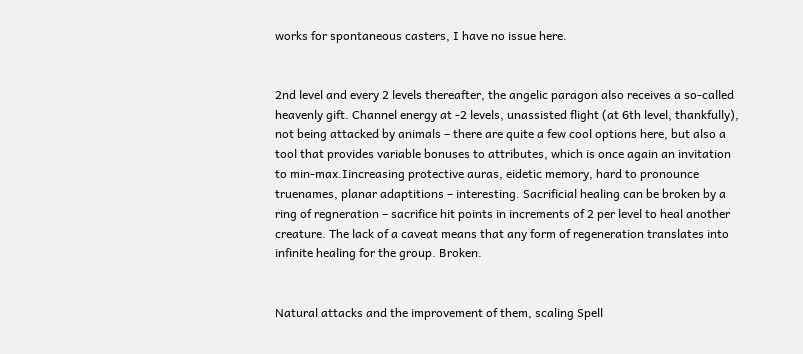works for spontaneous casters, I have no issue here.


2nd level and every 2 levels thereafter, the angelic paragon also receives a so-called heavenly gift. Channel energy at -2 levels, unassisted flight (at 6th level, thankfully), not being attacked by animals – there are quite a few cool options here, but also a tool that provides variable bonuses to attributes, which is once again an invitation to min-max.Iincreasing protective auras, eidetic memory, hard to pronounce truenames, planar adaptitions – interesting. Sacrificial healing can be broken by a ring of regneration – sacrifice hit points in increments of 2 per level to heal another creature. The lack of a caveat means that any form of regeneration translates into infinite healing for the group. Broken.


Natural attacks and the improvement of them, scaling Spell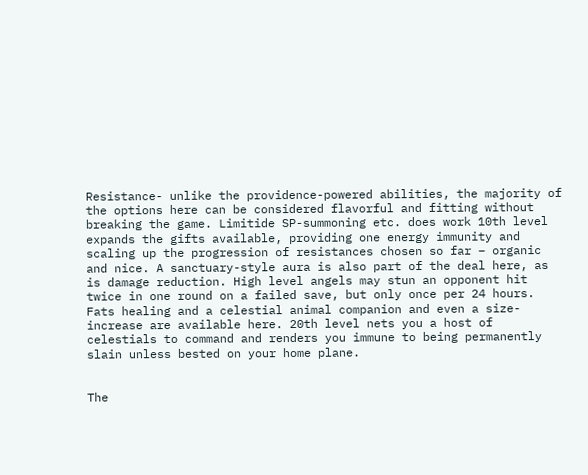Resistance- unlike the providence-powered abilities, the majority of the options here can be considered flavorful and fitting without breaking the game. Limitide SP-summoning etc. does work 10th level expands the gifts available, providing one energy immunity and scaling up the progression of resistances chosen so far – organic and nice. A sanctuary-style aura is also part of the deal here, as is damage reduction. High level angels may stun an opponent hit twice in one round on a failed save, but only once per 24 hours. Fats healing and a celestial animal companion and even a size-increase are available here. 20th level nets you a host of celestials to command and renders you immune to being permanently slain unless bested on your home plane.


The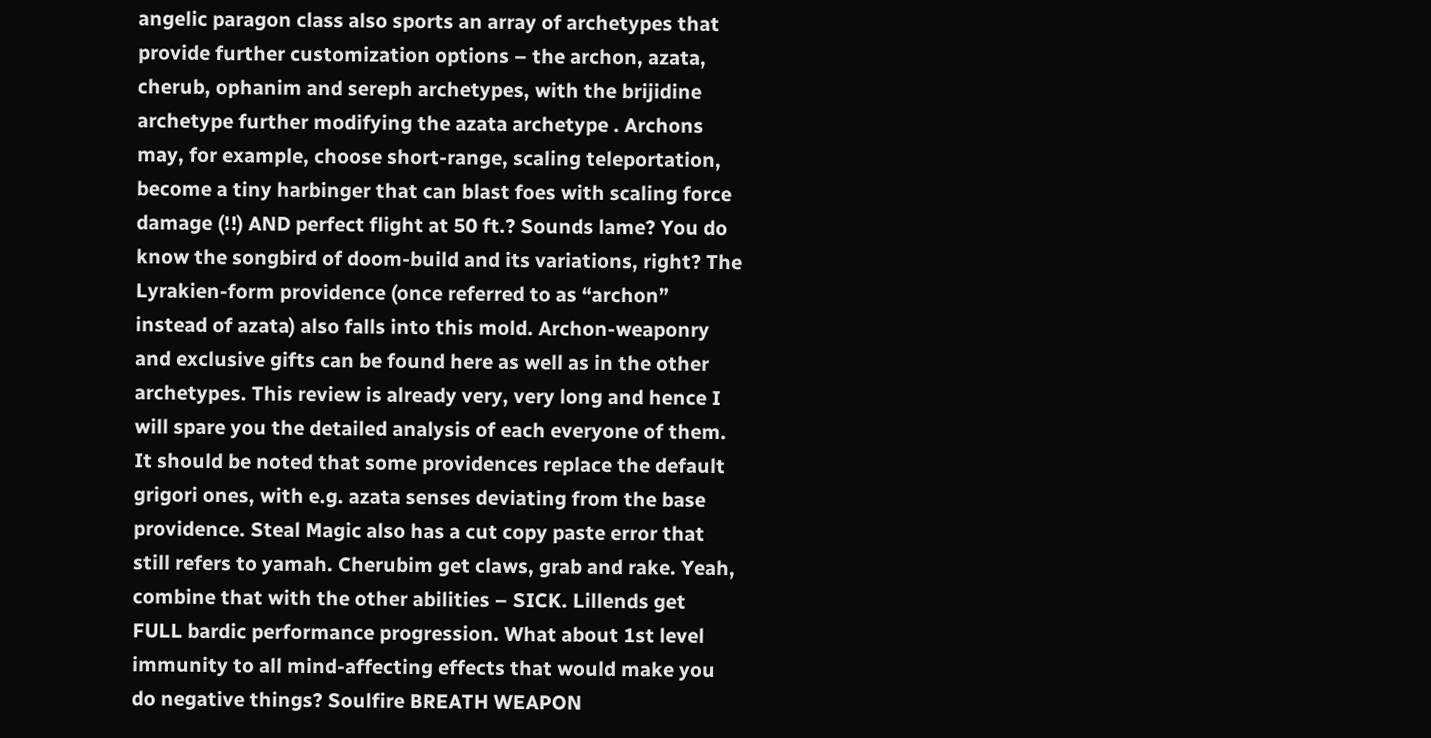angelic paragon class also sports an array of archetypes that provide further customization options – the archon, azata, cherub, ophanim and sereph archetypes, with the brijidine archetype further modifying the azata archetype . Archons may, for example, choose short-range, scaling teleportation, become a tiny harbinger that can blast foes with scaling force damage (!!) AND perfect flight at 50 ft.? Sounds lame? You do know the songbird of doom-build and its variations, right? The Lyrakien-form providence (once referred to as “archon” instead of azata) also falls into this mold. Archon-weaponry and exclusive gifts can be found here as well as in the other archetypes. This review is already very, very long and hence I will spare you the detailed analysis of each everyone of them. It should be noted that some providences replace the default grigori ones, with e.g. azata senses deviating from the base providence. Steal Magic also has a cut copy paste error that still refers to yamah. Cherubim get claws, grab and rake. Yeah, combine that with the other abilities – SICK. Lillends get FULL bardic performance progression. What about 1st level immunity to all mind-affecting effects that would make you do negative things? Soulfire BREATH WEAPON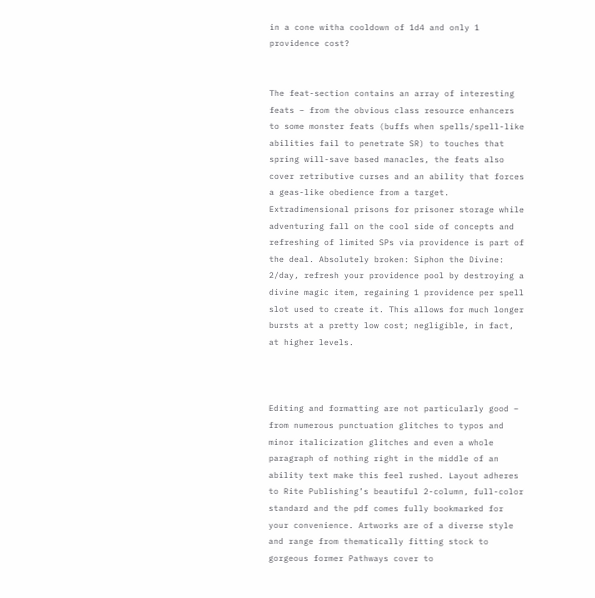in a cone witha cooldown of 1d4 and only 1 providence cost?


The feat-section contains an array of interesting feats – from the obvious class resource enhancers to some monster feats (buffs when spells/spell-like abilities fail to penetrate SR) to touches that spring will-save based manacles, the feats also cover retributive curses and an ability that forces a geas-like obedience from a target. Extradimensional prisons for prisoner storage while adventuring fall on the cool side of concepts and refreshing of limited SPs via providence is part of the deal. Absolutely broken: Siphon the Divine: 2/day, refresh your providence pool by destroying a divine magic item, regaining 1 providence per spell slot used to create it. This allows for much longer bursts at a pretty low cost; negligible, in fact, at higher levels.



Editing and formatting are not particularly good – from numerous punctuation glitches to typos and minor italicization glitches and even a whole paragraph of nothing right in the middle of an ability text make this feel rushed. Layout adheres to Rite Publishing’s beautiful 2-column, full-color standard and the pdf comes fully bookmarked for your convenience. Artworks are of a diverse style and range from thematically fitting stock to gorgeous former Pathways cover to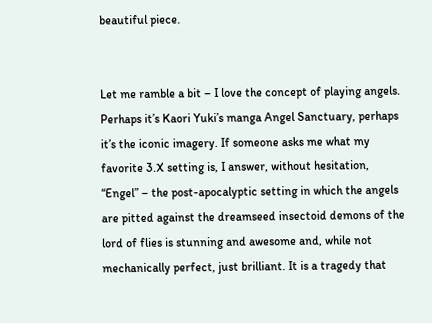beautiful piece.


Let me ramble a bit – I love the concept of playing angels. Perhaps it’s Kaori Yuki’s manga Angel Sanctuary, perhaps it’s the iconic imagery. If someone asks me what my favorite 3.X setting is, I answer, without hesitation, “Engel” – the post-apocalyptic setting in which the angels are pitted against the dreamseed insectoid demons of the lord of flies is stunning and awesome and, while not mechanically perfect, just brilliant. It is a tragedy that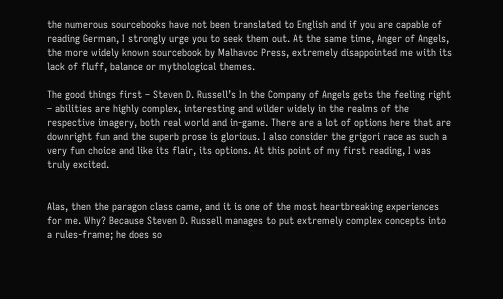the numerous sourcebooks have not been translated to English and if you are capable of reading German, I strongly urge you to seek them out. At the same time, Anger of Angels, the more widely known sourcebook by Malhavoc Press, extremely disappointed me with its lack of fluff, balance or mythological themes.

The good things first – Steven D. Russell’s In the Company of Angels gets the feeling right – abilities are highly complex, interesting and wilder widely in the realms of the respective imagery, both real world and in-game. There are a lot of options here that are downright fun and the superb prose is glorious. I also consider the grigori race as such a very fun choice and like its flair, its options. At this point of my first reading, I was truly excited.


Alas, then the paragon class came, and it is one of the most heartbreaking experiences for me. Why? Because Steven D. Russell manages to put extremely complex concepts into a rules-frame; he does so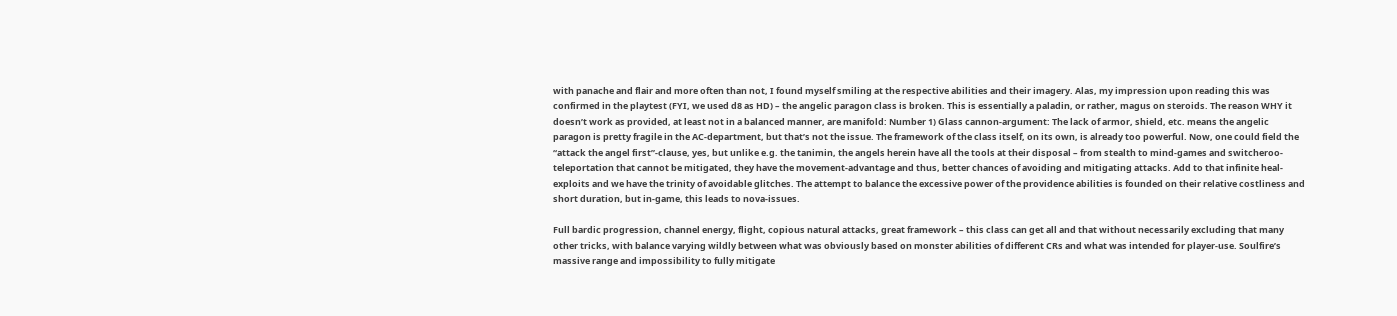with panache and flair and more often than not, I found myself smiling at the respective abilities and their imagery. Alas, my impression upon reading this was confirmed in the playtest (FYI, we used d8 as HD) – the angelic paragon class is broken. This is essentially a paladin, or rather, magus on steroids. The reason WHY it doesn’t work as provided, at least not in a balanced manner, are manifold: Number 1) Glass cannon-argument: The lack of armor, shield, etc. means the angelic paragon is pretty fragile in the AC-department, but that’s not the issue. The framework of the class itself, on its own, is already too powerful. Now, one could field the “attack the angel first”-clause, yes, but unlike e.g. the tanimin, the angels herein have all the tools at their disposal – from stealth to mind-games and switcheroo-teleportation that cannot be mitigated, they have the movement-advantage and thus, better chances of avoiding and mitigating attacks. Add to that infinite heal-exploits and we have the trinity of avoidable glitches. The attempt to balance the excessive power of the providence abilities is founded on their relative costliness and short duration, but in-game, this leads to nova-issues.

Full bardic progression, channel energy, flight, copious natural attacks, great framework – this class can get all and that without necessarily excluding that many other tricks, with balance varying wildly between what was obviously based on monster abilities of different CRs and what was intended for player-use. Soulfire’s massive range and impossibility to fully mitigate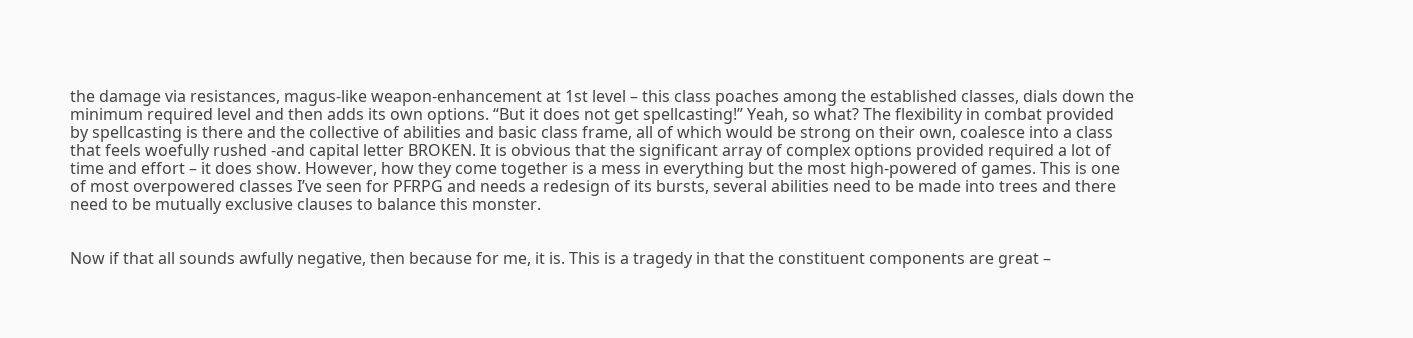the damage via resistances, magus-like weapon-enhancement at 1st level – this class poaches among the established classes, dials down the minimum required level and then adds its own options. “But it does not get spellcasting!” Yeah, so what? The flexibility in combat provided by spellcasting is there and the collective of abilities and basic class frame, all of which would be strong on their own, coalesce into a class that feels woefully rushed -and capital letter BROKEN. It is obvious that the significant array of complex options provided required a lot of time and effort – it does show. However, how they come together is a mess in everything but the most high-powered of games. This is one of most overpowered classes I’ve seen for PFRPG and needs a redesign of its bursts, several abilities need to be made into trees and there need to be mutually exclusive clauses to balance this monster.


Now if that all sounds awfully negative, then because for me, it is. This is a tragedy in that the constituent components are great –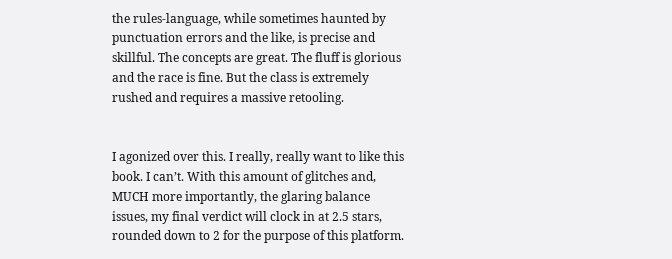the rules-language, while sometimes haunted by punctuation errors and the like, is precise and skillful. The concepts are great. The fluff is glorious and the race is fine. But the class is extremely rushed and requires a massive retooling.


I agonized over this. I really, really want to like this book. I can’t. With this amount of glitches and, MUCH more importantly, the glaring balance issues, my final verdict will clock in at 2.5 stars, rounded down to 2 for the purpose of this platform.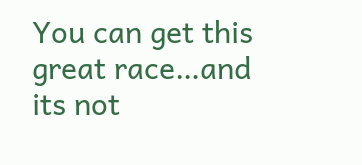You can get this great race…and its not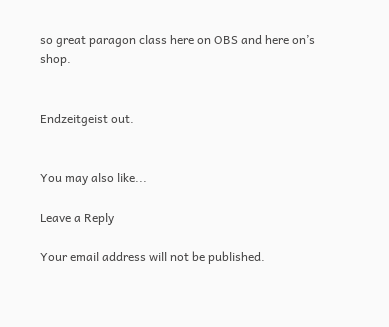so great paragon class here on OBS and here on’s shop.


Endzeitgeist out.


You may also like...

Leave a Reply

Your email address will not be published.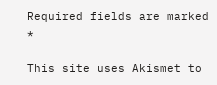Required fields are marked *

This site uses Akismet to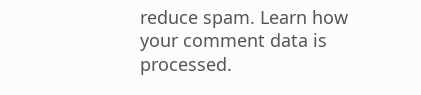reduce spam. Learn how your comment data is processed.